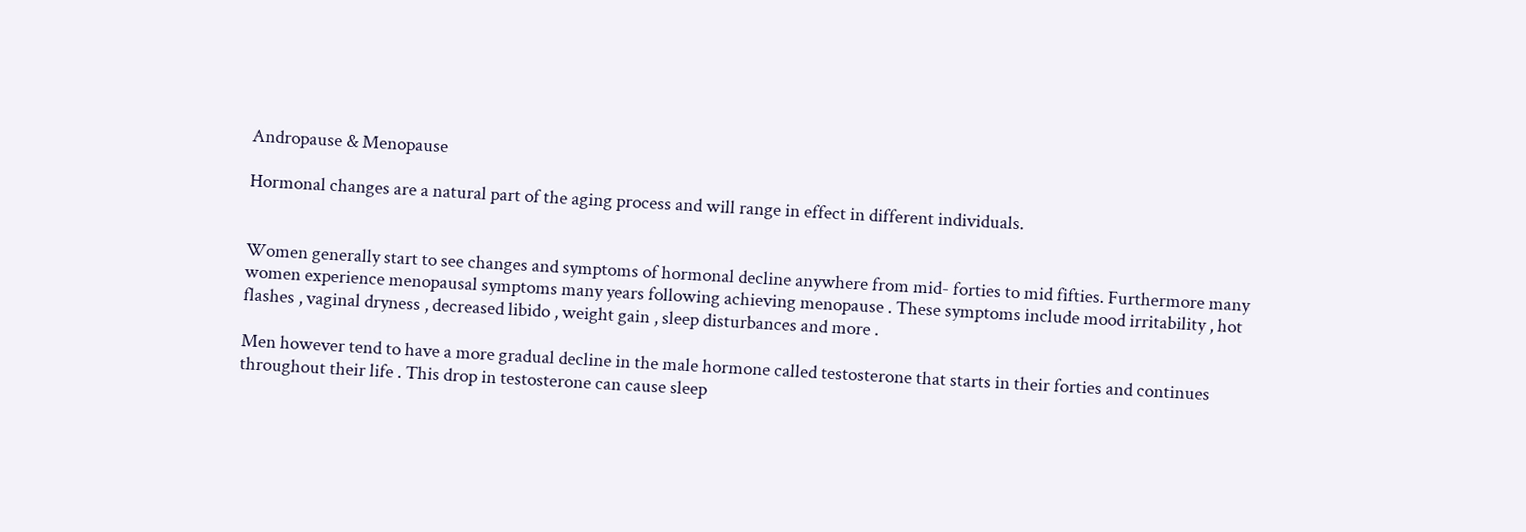Andropause & Menopause

Hormonal changes are a natural part of the aging process and will range in effect in different individuals.


Women generally start to see changes and symptoms of hormonal decline anywhere from mid- forties to mid fifties. Furthermore many women experience menopausal symptoms many years following achieving menopause . These symptoms include mood irritability , hot flashes , vaginal dryness , decreased libido , weight gain , sleep disturbances and more .

Men however tend to have a more gradual decline in the male hormone called testosterone that starts in their forties and continues throughout their life . This drop in testosterone can cause sleep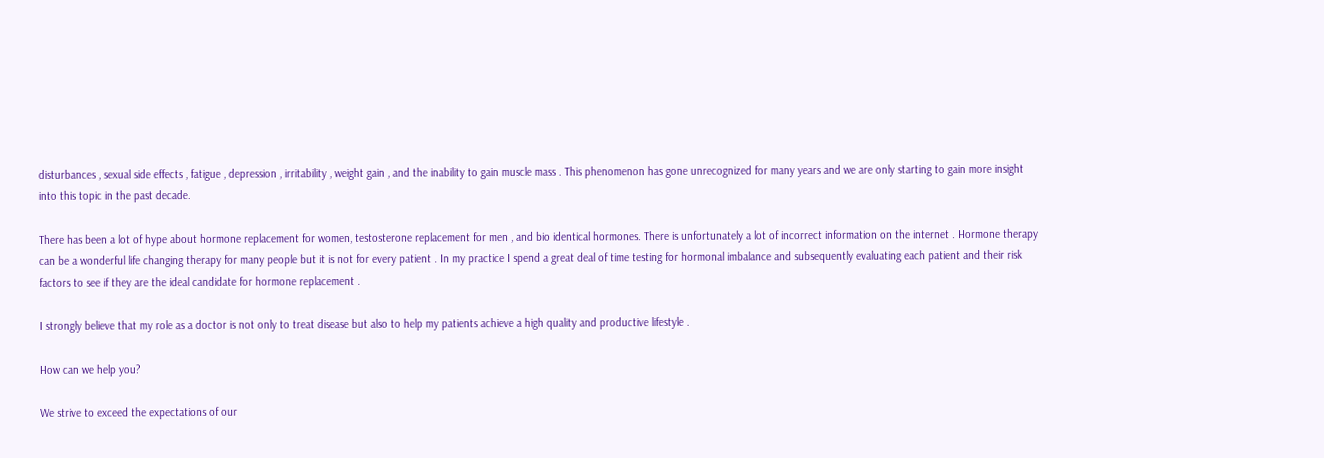disturbances , sexual side effects , fatigue , depression , irritability , weight gain , and the inability to gain muscle mass . This phenomenon has gone unrecognized for many years and we are only starting to gain more insight into this topic in the past decade.

There has been a lot of hype about hormone replacement for women, testosterone replacement for men , and bio identical hormones. There is unfortunately a lot of incorrect information on the internet . Hormone therapy can be a wonderful life changing therapy for many people but it is not for every patient . In my practice I spend a great deal of time testing for hormonal imbalance and subsequently evaluating each patient and their risk factors to see if they are the ideal candidate for hormone replacement .

I strongly believe that my role as a doctor is not only to treat disease but also to help my patients achieve a high quality and productive lifestyle .

How can we help you?

We strive to exceed the expectations of our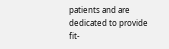patients and are dedicated to provide fit-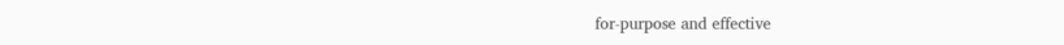for-purpose and effective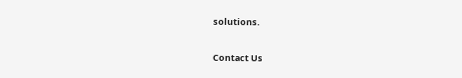solutions.

Contact Us